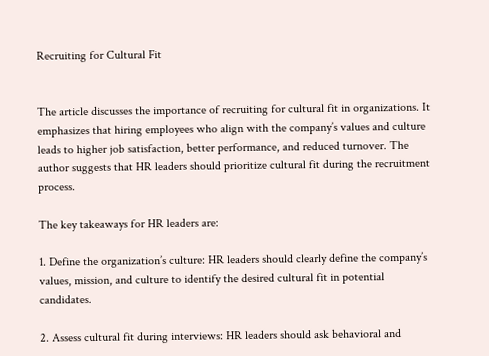Recruiting for Cultural Fit


The article discusses the importance of recruiting for cultural fit in organizations. It emphasizes that hiring employees who align with the company’s values and culture leads to higher job satisfaction, better performance, and reduced turnover. The author suggests that HR leaders should prioritize cultural fit during the recruitment process.

The key takeaways for HR leaders are:

1. Define the organization’s culture: HR leaders should clearly define the company’s values, mission, and culture to identify the desired cultural fit in potential candidates.

2. Assess cultural fit during interviews: HR leaders should ask behavioral and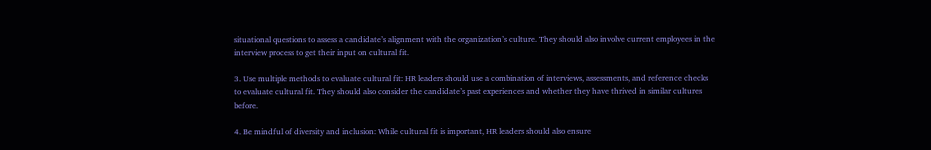situational questions to assess a candidate’s alignment with the organization’s culture. They should also involve current employees in the interview process to get their input on cultural fit.

3. Use multiple methods to evaluate cultural fit: HR leaders should use a combination of interviews, assessments, and reference checks to evaluate cultural fit. They should also consider the candidate’s past experiences and whether they have thrived in similar cultures before.

4. Be mindful of diversity and inclusion: While cultural fit is important, HR leaders should also ensure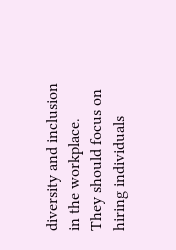diversity and inclusion in the workplace. They should focus on hiring individuals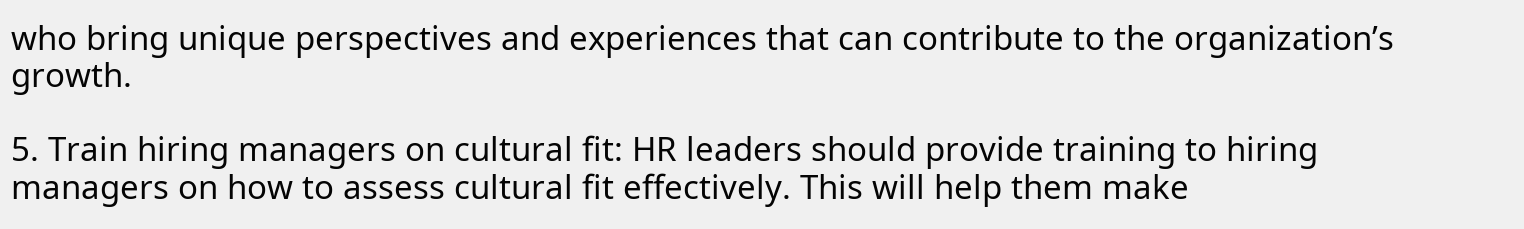who bring unique perspectives and experiences that can contribute to the organization’s growth.

5. Train hiring managers on cultural fit: HR leaders should provide training to hiring managers on how to assess cultural fit effectively. This will help them make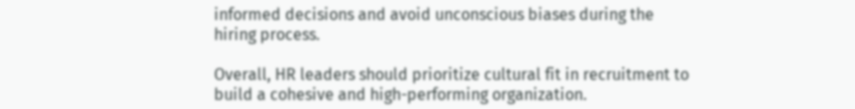informed decisions and avoid unconscious biases during the hiring process.

Overall, HR leaders should prioritize cultural fit in recruitment to build a cohesive and high-performing organization.